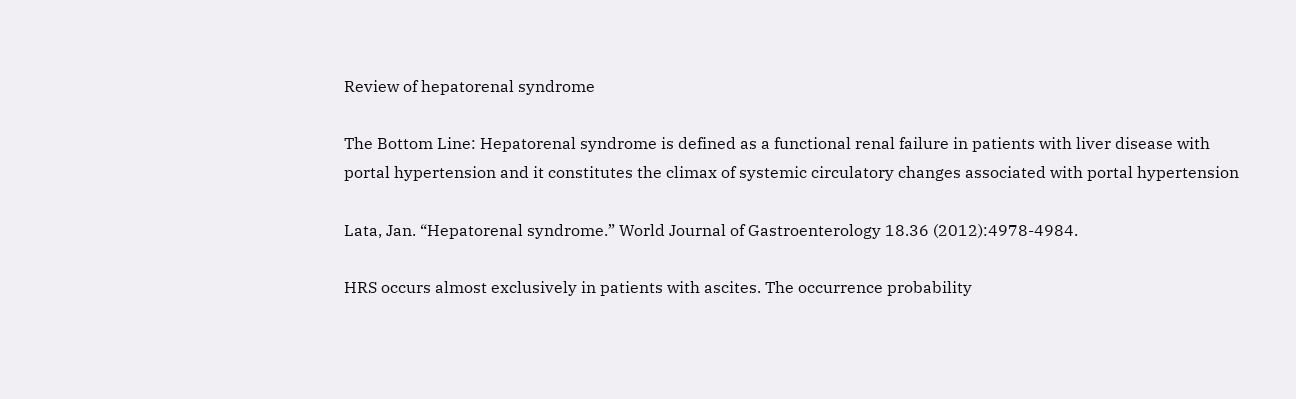Review of hepatorenal syndrome

The Bottom Line: Hepatorenal syndrome is defined as a functional renal failure in patients with liver disease with portal hypertension and it constitutes the climax of systemic circulatory changes associated with portal hypertension

Lata, Jan. “Hepatorenal syndrome.” World Journal of Gastroenterology 18.36 (2012):4978-4984.

HRS occurs almost exclusively in patients with ascites. The occurrence probability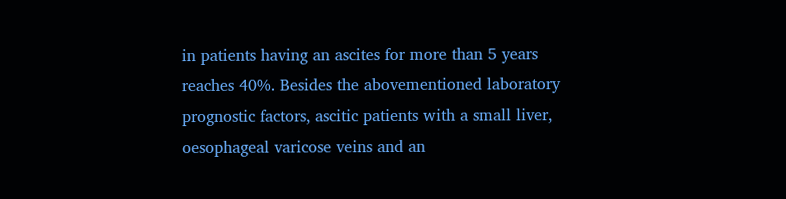in patients having an ascites for more than 5 years reaches 40%. Besides the abovementioned laboratory prognostic factors, ascitic patients with a small liver, oesophageal varicose veins and an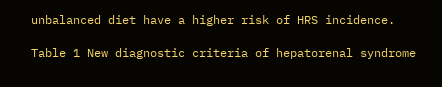unbalanced diet have a higher risk of HRS incidence.

Table 1 New diagnostic criteria of hepatorenal syndrome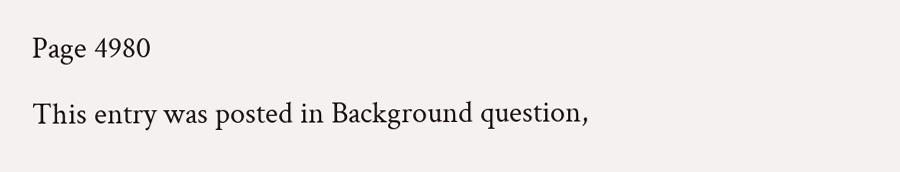Page 4980

This entry was posted in Background question,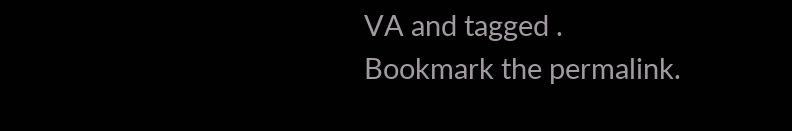VA and tagged . Bookmark the permalink.